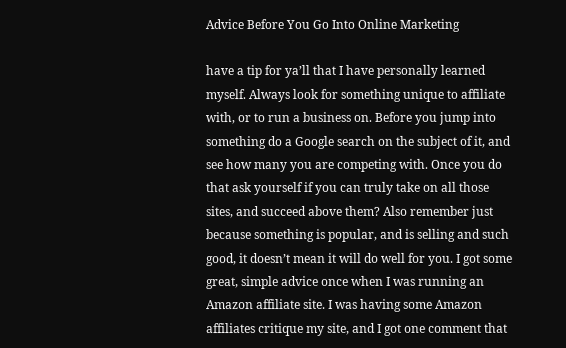Advice Before You Go Into Online Marketing

have a tip for ya’ll that I have personally learned myself. Always look for something unique to affiliate with, or to run a business on. Before you jump into something do a Google search on the subject of it, and see how many you are competing with. Once you do that ask yourself if you can truly take on all those sites, and succeed above them? Also remember just because something is popular, and is selling and such good, it doesn’t mean it will do well for you. I got some great, simple advice once when I was running an Amazon affiliate site. I was having some Amazon affiliates critique my site, and I got one comment that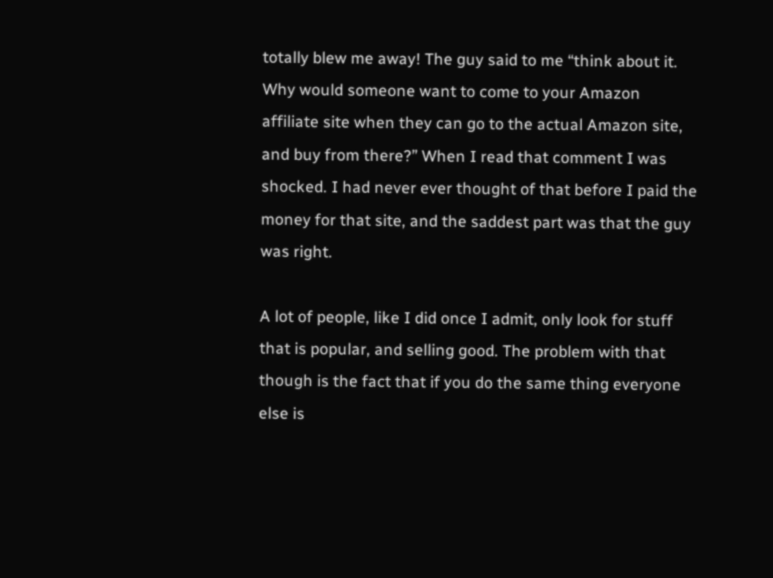totally blew me away! The guy said to me “think about it. Why would someone want to come to your Amazon affiliate site when they can go to the actual Amazon site, and buy from there?” When I read that comment I was shocked. I had never ever thought of that before I paid the money for that site, and the saddest part was that the guy was right.

A lot of people, like I did once I admit, only look for stuff that is popular, and selling good. The problem with that though is the fact that if you do the same thing everyone else is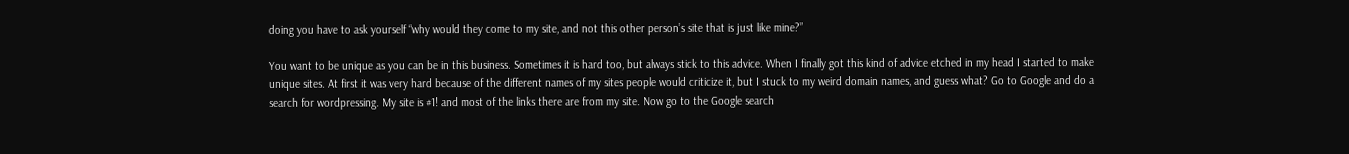doing you have to ask yourself “why would they come to my site, and not this other person’s site that is just like mine?”

You want to be unique as you can be in this business. Sometimes it is hard too, but always stick to this advice. When I finally got this kind of advice etched in my head I started to make unique sites. At first it was very hard because of the different names of my sites people would criticize it, but I stuck to my weird domain names, and guess what? Go to Google and do a search for wordpressing. My site is #1! and most of the links there are from my site. Now go to the Google search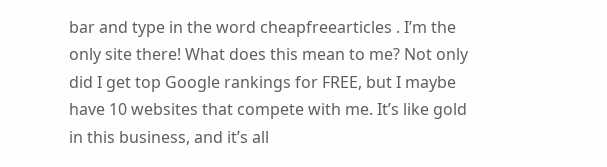bar and type in the word cheapfreearticles . I’m the only site there! What does this mean to me? Not only did I get top Google rankings for FREE, but I maybe have 10 websites that compete with me. It’s like gold in this business, and it’s all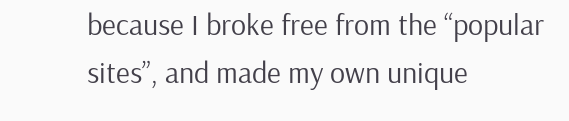because I broke free from the “popular sites”, and made my own unique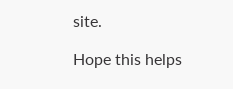site.

Hope this helps